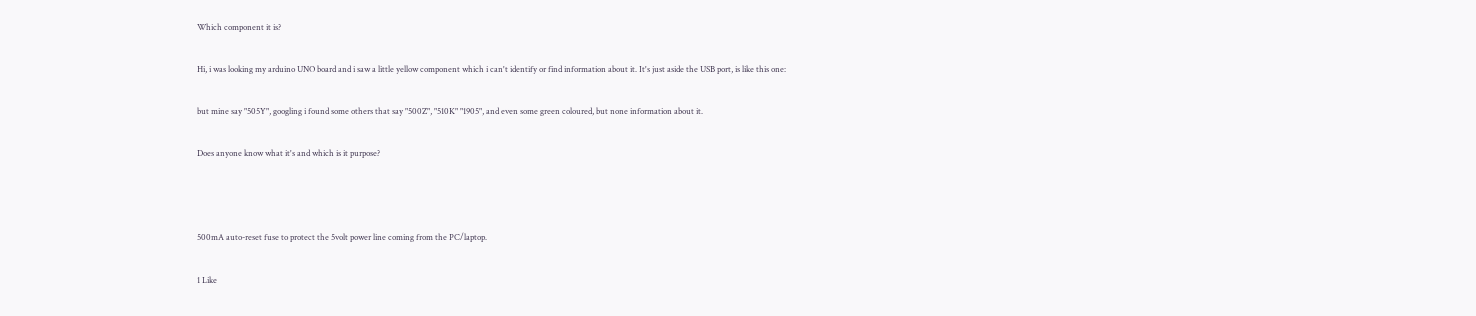Which component it is?

Hi, i was looking my arduino UNO board and i saw a little yellow component which i can't identify or find information about it. It's just aside the USB port, is like this one:

but mine say "505Y", googling i found some others that say "500Z", "510K" "1905", and even some green coloured, but none information about it.

Does anyone know what it's and which is it purpose?



500mA auto-reset fuse to protect the 5volt power line coming from the PC/laptop.

1 Like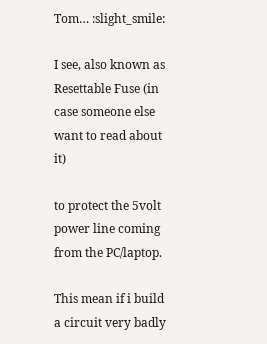Tom… :slight_smile:

I see, also known as Resettable Fuse (in case someone else want to read about it)

to protect the 5volt power line coming from the PC/laptop.

This mean if i build a circuit very badly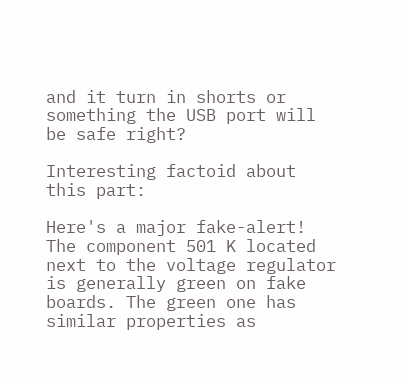and it turn in shorts or something the USB port will be safe right?

Interesting factoid about this part:

Here's a major fake-alert! The component 501 K located next to the voltage regulator is generally green on fake boards. The green one has similar properties as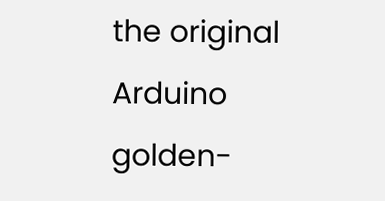the original Arduino golden-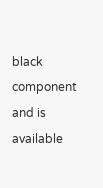black component and is available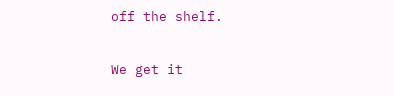off the shelf.

We get it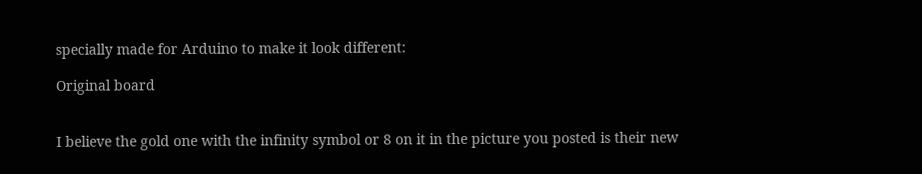specially made for Arduino to make it look different:

Original board


I believe the gold one with the infinity symbol or 8 on it in the picture you posted is their new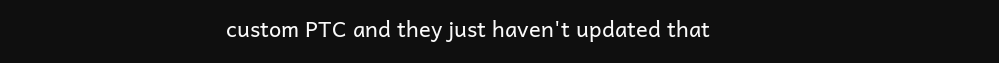custom PTC and they just haven't updated that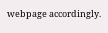webpage accordingly.